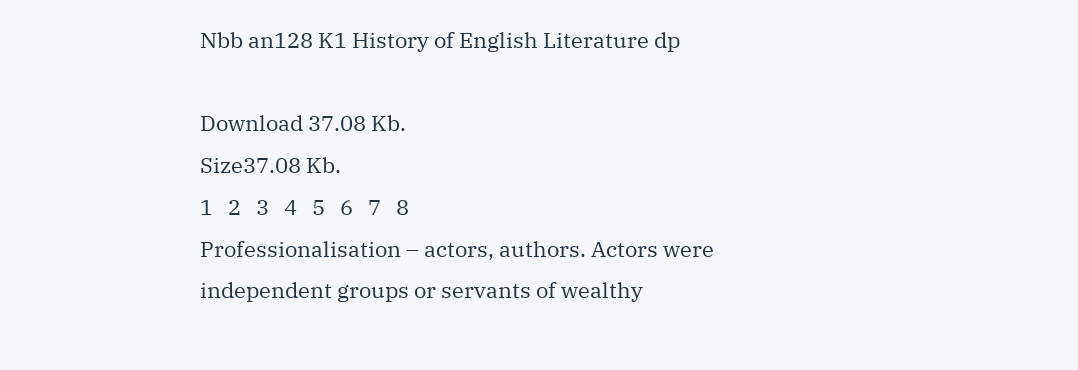Nbb an128 K1 History of English Literature dp

Download 37.08 Kb.
Size37.08 Kb.
1   2   3   4   5   6   7   8
Professionalisation – actors, authors. Actors were independent groups or servants of wealthy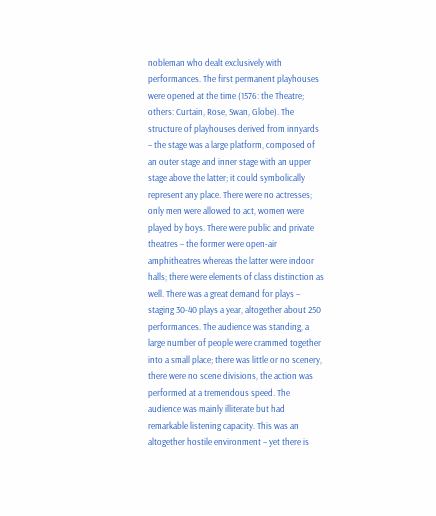nobleman who dealt exclusively with performances. The first permanent playhouses were opened at the time (1576: the Theatre; others: Curtain, Rose, Swan, Globe). The structure of playhouses derived from innyards – the stage was a large platform, composed of an outer stage and inner stage with an upper stage above the latter; it could symbolically represent any place. There were no actresses; only men were allowed to act, women were played by boys. There were public and private theatres – the former were open-air amphitheatres whereas the latter were indoor halls; there were elements of class distinction as well. There was a great demand for plays – staging 30-40 plays a year, altogether about 250 performances. The audience was standing, a large number of people were crammed together into a small place; there was little or no scenery, there were no scene divisions, the action was performed at a tremendous speed. The audience was mainly illiterate but had remarkable listening capacity. This was an altogether hostile environment – yet there is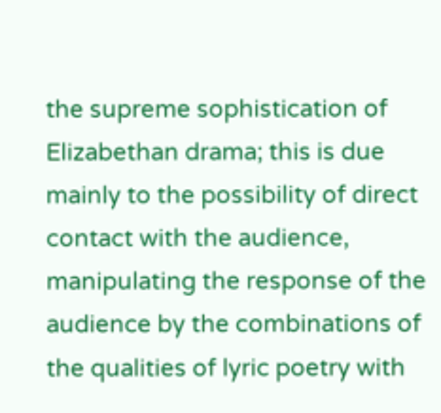the supreme sophistication of Elizabethan drama; this is due mainly to the possibility of direct contact with the audience, manipulating the response of the audience by the combinations of the qualities of lyric poetry with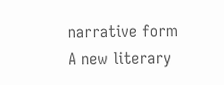narrative form
A new literary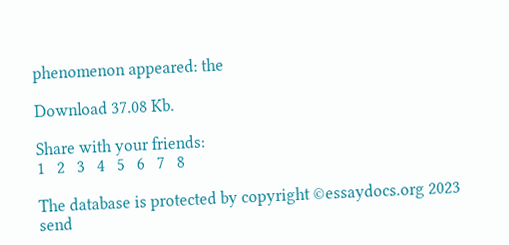phenomenon appeared: the

Download 37.08 Kb.

Share with your friends:
1   2   3   4   5   6   7   8

The database is protected by copyright ©essaydocs.org 2023
send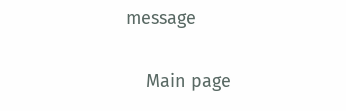message

    Main page